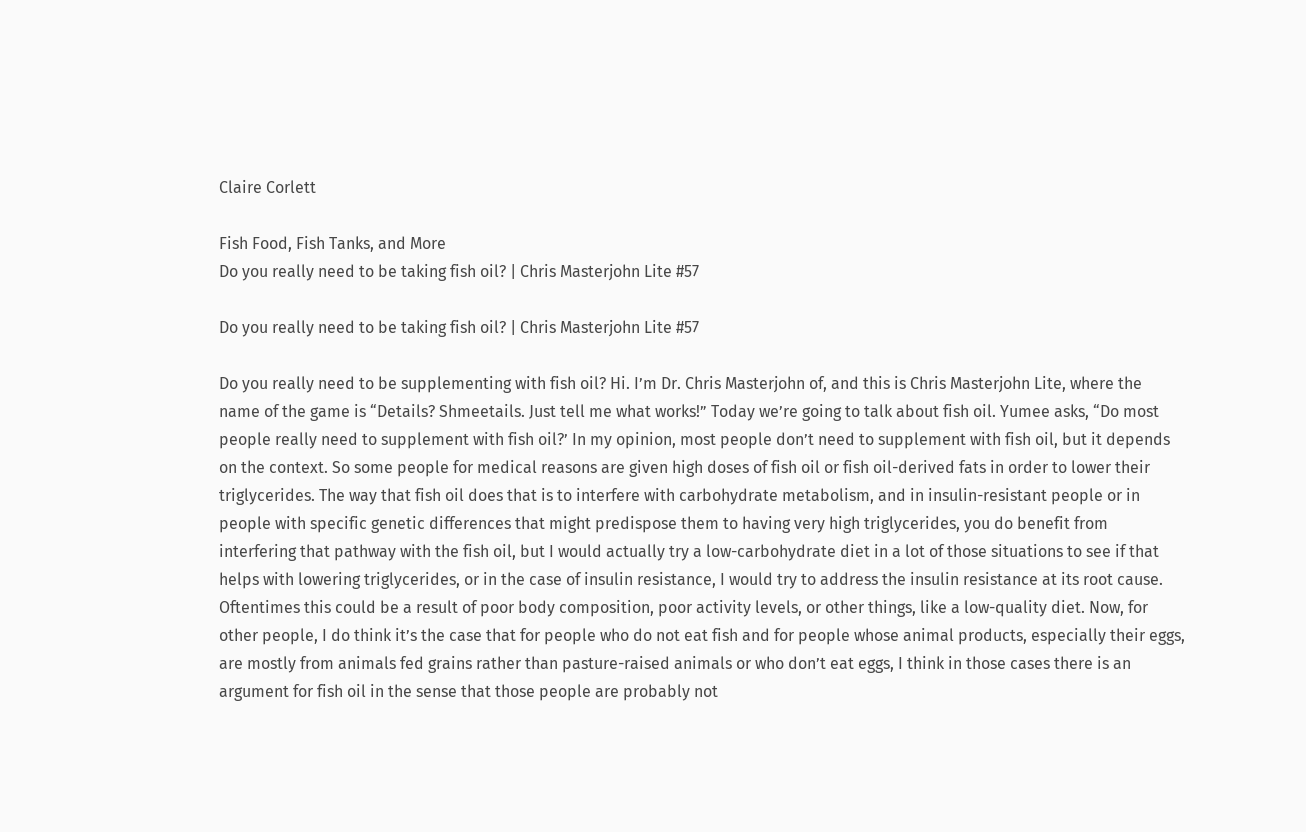Claire Corlett

Fish Food, Fish Tanks, and More
Do you really need to be taking fish oil? | Chris Masterjohn Lite #57

Do you really need to be taking fish oil? | Chris Masterjohn Lite #57

Do you really need to be supplementing with fish oil? Hi. I’m Dr. Chris Masterjohn of, and this is Chris Masterjohn Lite, where the name of the game is “Details? Shmeetails. Just tell me what works!” Today we’re going to talk about fish oil. Yumee asks, “Do most people really need to supplement with fish oil?’ In my opinion, most people don’t need to supplement with fish oil, but it depends on the context. So some people for medical reasons are given high doses of fish oil or fish oil-derived fats in order to lower their triglycerides. The way that fish oil does that is to interfere with carbohydrate metabolism, and in insulin-resistant people or in people with specific genetic differences that might predispose them to having very high triglycerides, you do benefit from interfering that pathway with the fish oil, but I would actually try a low-carbohydrate diet in a lot of those situations to see if that helps with lowering triglycerides, or in the case of insulin resistance, I would try to address the insulin resistance at its root cause. Oftentimes this could be a result of poor body composition, poor activity levels, or other things, like a low-quality diet. Now, for other people, I do think it’s the case that for people who do not eat fish and for people whose animal products, especially their eggs, are mostly from animals fed grains rather than pasture-raised animals or who don’t eat eggs, I think in those cases there is an argument for fish oil in the sense that those people are probably not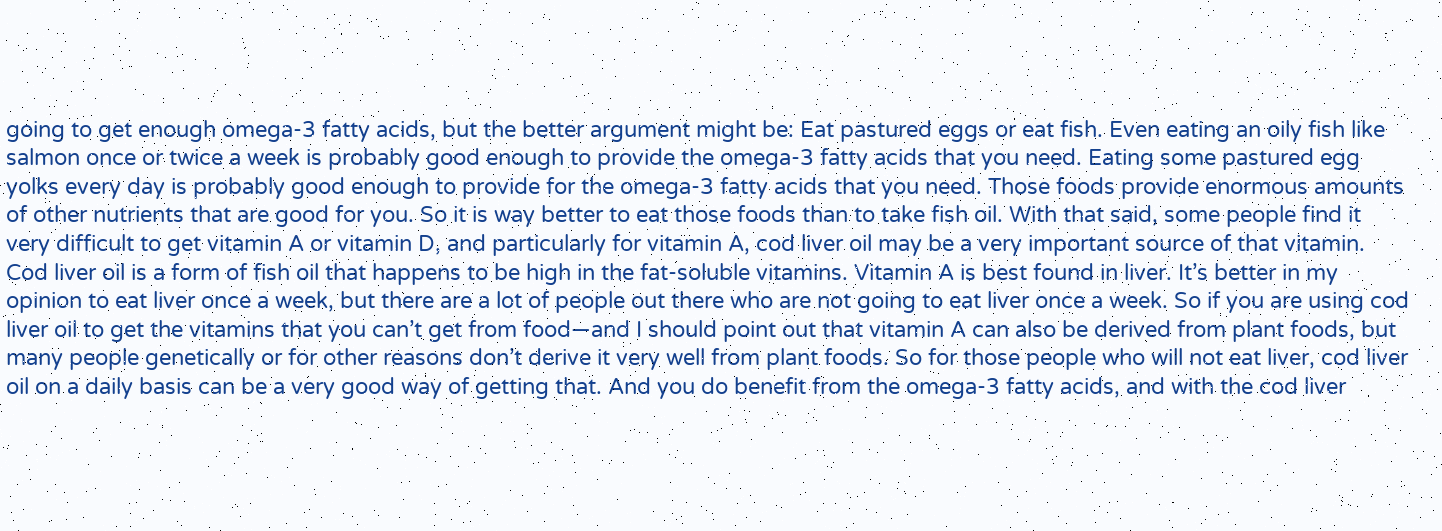going to get enough omega-3 fatty acids, but the better argument might be: Eat pastured eggs or eat fish. Even eating an oily fish like salmon once or twice a week is probably good enough to provide the omega-3 fatty acids that you need. Eating some pastured egg yolks every day is probably good enough to provide for the omega-3 fatty acids that you need. Those foods provide enormous amounts of other nutrients that are good for you. So it is way better to eat those foods than to take fish oil. With that said, some people find it very difficult to get vitamin A or vitamin D, and particularly for vitamin A, cod liver oil may be a very important source of that vitamin. Cod liver oil is a form of fish oil that happens to be high in the fat-soluble vitamins. Vitamin A is best found in liver. It’s better in my opinion to eat liver once a week, but there are a lot of people out there who are not going to eat liver once a week. So if you are using cod liver oil to get the vitamins that you can’t get from food—and I should point out that vitamin A can also be derived from plant foods, but many people genetically or for other reasons don’t derive it very well from plant foods. So for those people who will not eat liver, cod liver oil on a daily basis can be a very good way of getting that. And you do benefit from the omega-3 fatty acids, and with the cod liver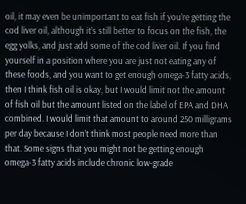oil, it may even be unimportant to eat fish if you’re getting the cod liver oil, although it’s still better to focus on the fish, the egg yolks, and just add some of the cod liver oil. If you find yourself in a position where you are just not eating any of these foods, and you want to get enough omega-3 fatty acids, then I think fish oil is okay, but I would limit not the amount of fish oil but the amount listed on the label of EPA and DHA combined. I would limit that amount to around 250 milligrams per day because I don’t think most people need more than that. Some signs that you might not be getting enough omega-3 fatty acids include chronic low-grade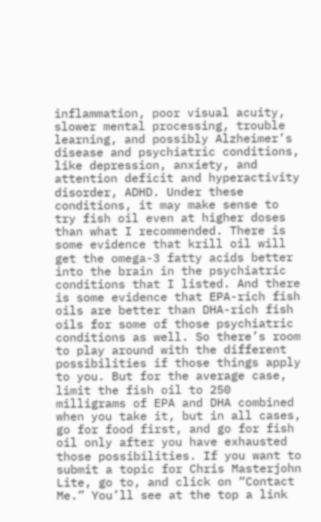inflammation, poor visual acuity, slower mental processing, trouble learning, and possibly Alzheimer’s disease and psychiatric conditions, like depression, anxiety, and attention deficit and hyperactivity disorder, ADHD. Under these conditions, it may make sense to try fish oil even at higher doses than what I recommended. There is some evidence that krill oil will get the omega-3 fatty acids better into the brain in the psychiatric conditions that I listed. And there is some evidence that EPA-rich fish oils are better than DHA-rich fish oils for some of those psychiatric conditions as well. So there’s room to play around with the different possibilities if those things apply to you. But for the average case, limit the fish oil to 250 milligrams of EPA and DHA combined when you take it, but in all cases, go for food first, and go for fish oil only after you have exhausted those possibilities. If you want to submit a topic for Chris Masterjohn Lite, go to, and click on “Contact Me.” You’ll see at the top a link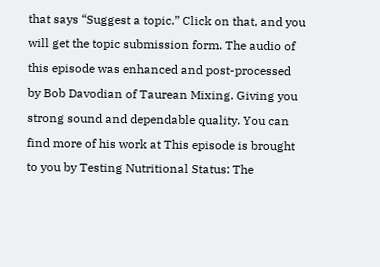that says “Suggest a topic.” Click on that, and you will get the topic submission form. The audio of this episode was enhanced and post-processed by Bob Davodian of Taurean Mixing. Giving you strong sound and dependable quality. You can find more of his work at This episode is brought to you by Testing Nutritional Status: The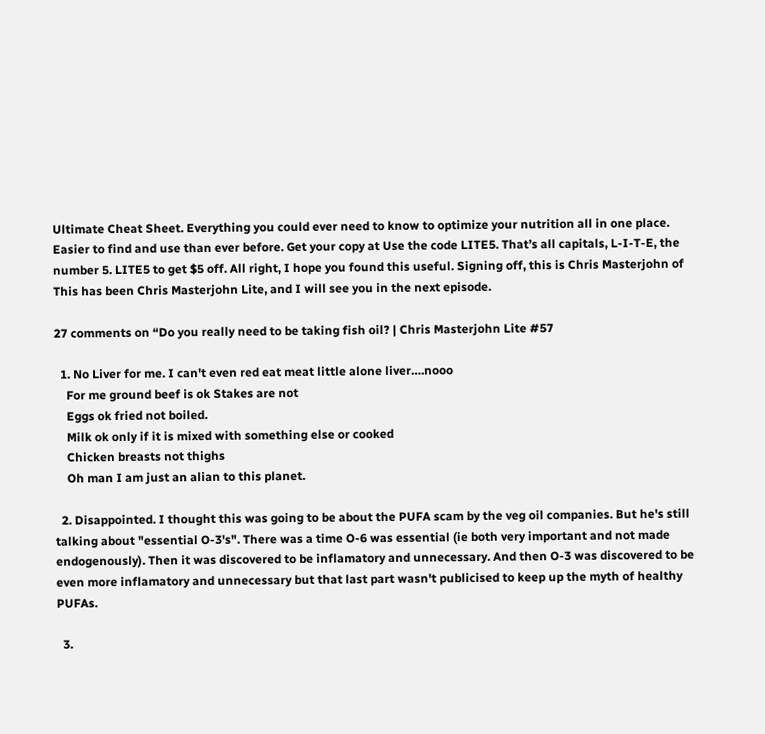Ultimate Cheat Sheet. Everything you could ever need to know to optimize your nutrition all in one place. Easier to find and use than ever before. Get your copy at Use the code LITE5. That’s all capitals, L-I-T-E, the number 5. LITE5 to get $5 off. All right, I hope you found this useful. Signing off, this is Chris Masterjohn of This has been Chris Masterjohn Lite, and I will see you in the next episode.

27 comments on “Do you really need to be taking fish oil? | Chris Masterjohn Lite #57

  1. No Liver for me. I can't even red eat meat little alone liver….nooo
    For me ground beef is ok Stakes are not
    Eggs ok fried not boiled.
    Milk ok only if it is mixed with something else or cooked
    Chicken breasts not thighs
    Oh man I am just an alian to this planet.

  2. Disappointed. I thought this was going to be about the PUFA scam by the veg oil companies. But he's still talking about "essential O-3's". There was a time O-6 was essential (ie both very important and not made endogenously). Then it was discovered to be inflamatory and unnecessary. And then O-3 was discovered to be even more inflamatory and unnecessary but that last part wasn't publicised to keep up the myth of healthy PUFAs.

  3.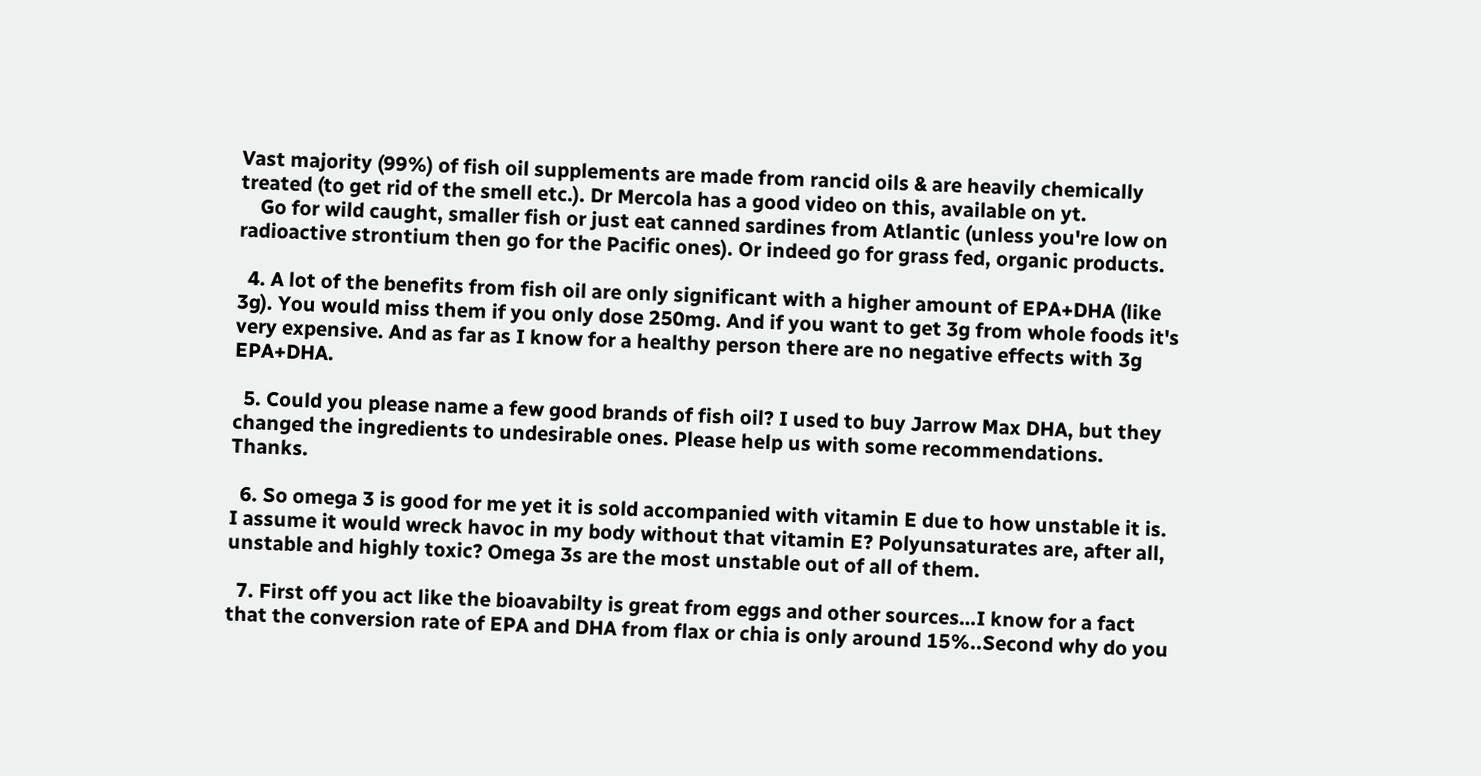Vast majority (99%) of fish oil supplements are made from rancid oils & are heavily chemically treated (to get rid of the smell etc.). Dr Mercola has a good video on this, available on yt.
    Go for wild caught, smaller fish or just eat canned sardines from Atlantic (unless you're low on radioactive strontium then go for the Pacific ones). Or indeed go for grass fed, organic products.

  4. A lot of the benefits from fish oil are only significant with a higher amount of EPA+DHA (like 3g). You would miss them if you only dose 250mg. And if you want to get 3g from whole foods it's very expensive. And as far as I know for a healthy person there are no negative effects with 3g EPA+DHA.

  5. Could you please name a few good brands of fish oil? I used to buy Jarrow Max DHA, but they changed the ingredients to undesirable ones. Please help us with some recommendations. Thanks.

  6. So omega 3 is good for me yet it is sold accompanied with vitamin E due to how unstable it is. I assume it would wreck havoc in my body without that vitamin E? Polyunsaturates are, after all, unstable and highly toxic? Omega 3s are the most unstable out of all of them.

  7. First off you act like the bioavabilty is great from eggs and other sources…I know for a fact that the conversion rate of EPA and DHA from flax or chia is only around 15%..Second why do you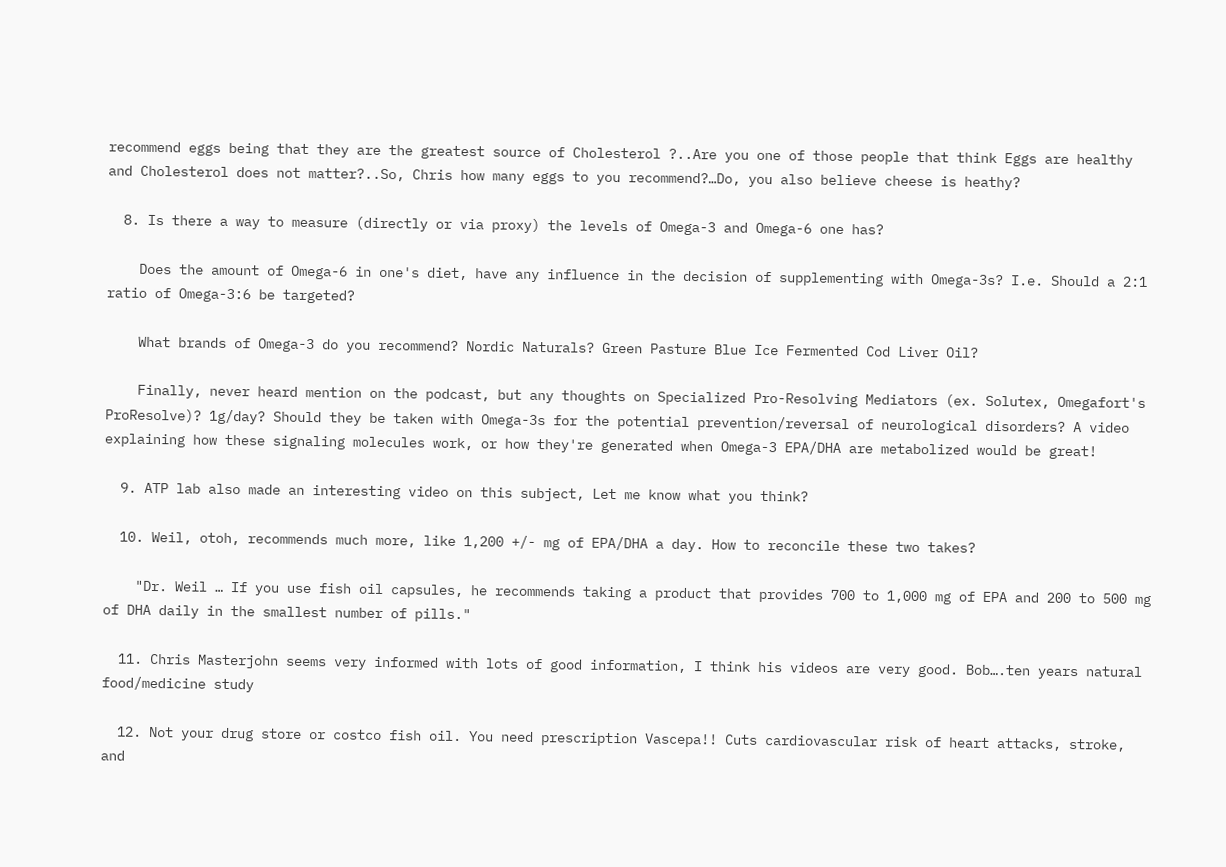recommend eggs being that they are the greatest source of Cholesterol ?..Are you one of those people that think Eggs are healthy and Cholesterol does not matter?..So, Chris how many eggs to you recommend?…Do, you also believe cheese is heathy?

  8. Is there a way to measure (directly or via proxy) the levels of Omega-3 and Omega-6 one has?

    Does the amount of Omega-6 in one's diet, have any influence in the decision of supplementing with Omega-3s? I.e. Should a 2:1 ratio of Omega-3:6 be targeted?

    What brands of Omega-3 do you recommend? Nordic Naturals? Green Pasture Blue Ice Fermented Cod Liver Oil?

    Finally, never heard mention on the podcast, but any thoughts on Specialized Pro-Resolving Mediators (ex. Solutex, Omegafort's ProResolve)? 1g/day? Should they be taken with Omega-3s for the potential prevention/reversal of neurological disorders? A video explaining how these signaling molecules work, or how they're generated when Omega-3 EPA/DHA are metabolized would be great!

  9. ATP lab also made an interesting video on this subject, Let me know what you think?

  10. Weil, otoh, recommends much more, like 1,200 +/- mg of EPA/DHA a day. How to reconcile these two takes?

    "Dr. Weil … If you use fish oil capsules, he recommends taking a product that provides 700 to 1,000 mg of EPA and 200 to 500 mg of DHA daily in the smallest number of pills."

  11. Chris Masterjohn seems very informed with lots of good information, I think his videos are very good. Bob….ten years natural food/medicine study

  12. Not your drug store or costco fish oil. You need prescription Vascepa!! Cuts cardiovascular risk of heart attacks, stroke, and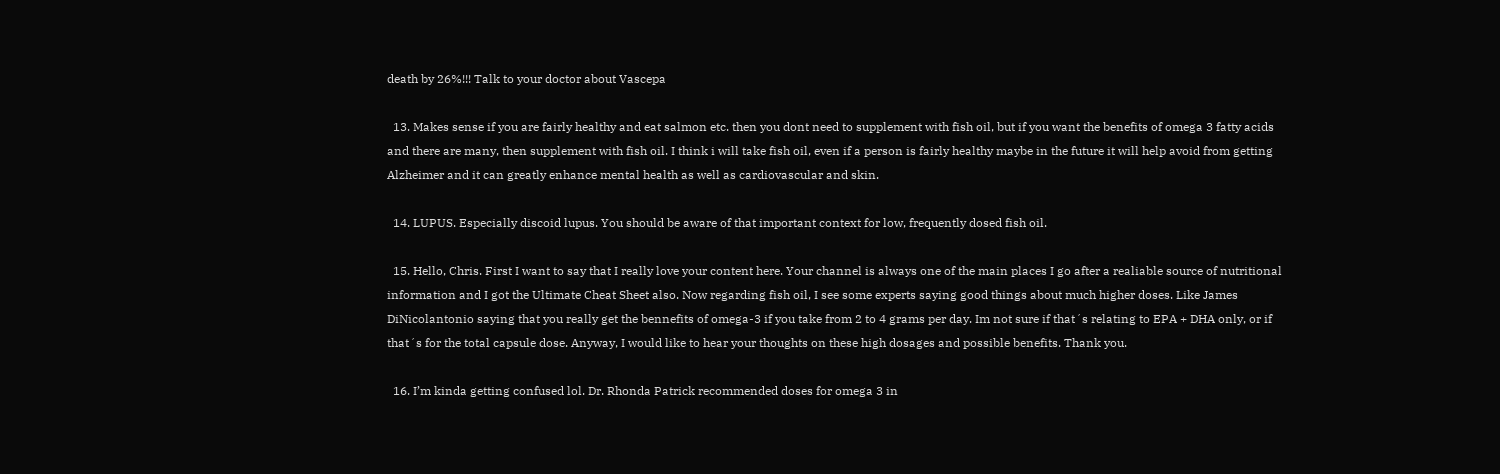death by 26%!!! Talk to your doctor about Vascepa

  13. Makes sense if you are fairly healthy and eat salmon etc. then you dont need to supplement with fish oil, but if you want the benefits of omega 3 fatty acids and there are many, then supplement with fish oil. I think i will take fish oil, even if a person is fairly healthy maybe in the future it will help avoid from getting Alzheimer and it can greatly enhance mental health as well as cardiovascular and skin.

  14. LUPUS. Especially discoid lupus. You should be aware of that important context for low, frequently dosed fish oil.

  15. Hello, Chris. First I want to say that I really love your content here. Your channel is always one of the main places I go after a realiable source of nutritional information and I got the Ultimate Cheat Sheet also. Now regarding fish oil, I see some experts saying good things about much higher doses. Like James DiNicolantonio saying that you really get the bennefits of omega-3 if you take from 2 to 4 grams per day. Im not sure if that´s relating to EPA + DHA only, or if that´s for the total capsule dose. Anyway, I would like to hear your thoughts on these high dosages and possible benefits. Thank you.

  16. I’m kinda getting confused lol. Dr. Rhonda Patrick recommended doses for omega 3 in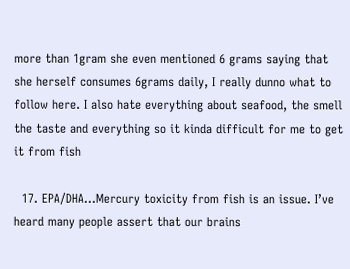more than 1gram she even mentioned 6 grams saying that she herself consumes 6grams daily, I really dunno what to follow here. I also hate everything about seafood, the smell the taste and everything so it kinda difficult for me to get it from fish

  17. EPA/DHA…Mercury toxicity from fish is an issue. I’ve heard many people assert that our brains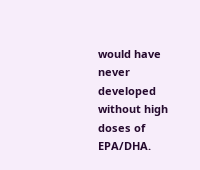would have never developed without high doses of EPA/DHA.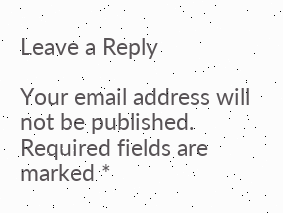Leave a Reply

Your email address will not be published. Required fields are marked *